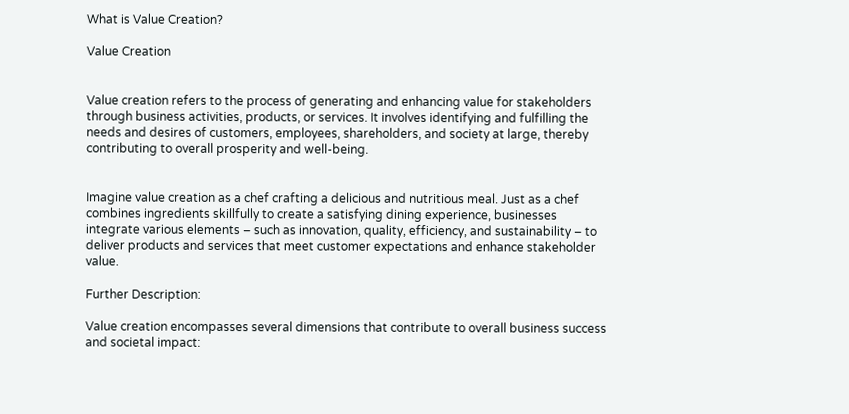What is Value Creation?

Value Creation


Value creation refers to the process of generating and enhancing value for stakeholders through business activities, products, or services. It involves identifying and fulfilling the needs and desires of customers, employees, shareholders, and society at large, thereby contributing to overall prosperity and well-being.


Imagine value creation as a chef crafting a delicious and nutritious meal. Just as a chef combines ingredients skillfully to create a satisfying dining experience, businesses integrate various elements – such as innovation, quality, efficiency, and sustainability – to deliver products and services that meet customer expectations and enhance stakeholder value.

Further Description:

Value creation encompasses several dimensions that contribute to overall business success and societal impact: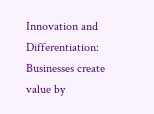Innovation and Differentiation: Businesses create value by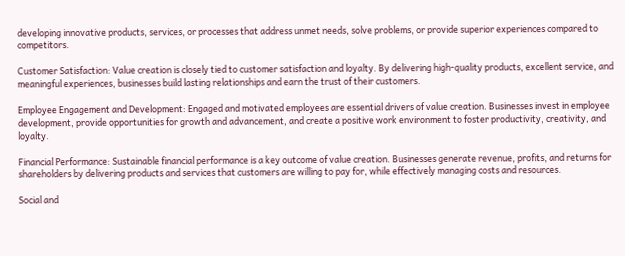developing innovative products, services, or processes that address unmet needs, solve problems, or provide superior experiences compared to competitors.

Customer Satisfaction: Value creation is closely tied to customer satisfaction and loyalty. By delivering high-quality products, excellent service, and meaningful experiences, businesses build lasting relationships and earn the trust of their customers.

Employee Engagement and Development: Engaged and motivated employees are essential drivers of value creation. Businesses invest in employee development, provide opportunities for growth and advancement, and create a positive work environment to foster productivity, creativity, and loyalty.

Financial Performance: Sustainable financial performance is a key outcome of value creation. Businesses generate revenue, profits, and returns for shareholders by delivering products and services that customers are willing to pay for, while effectively managing costs and resources.

Social and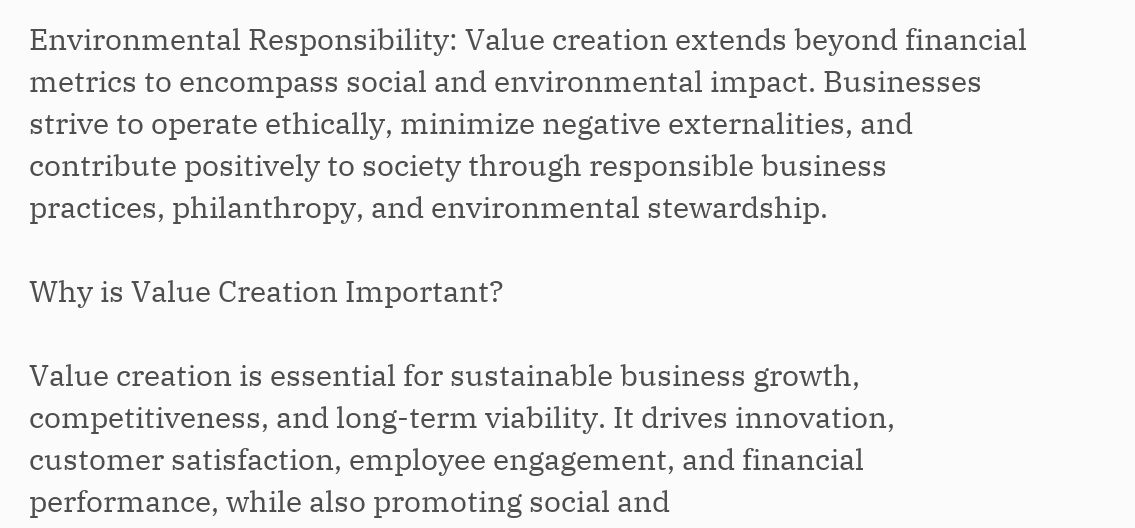Environmental Responsibility: Value creation extends beyond financial metrics to encompass social and environmental impact. Businesses strive to operate ethically, minimize negative externalities, and contribute positively to society through responsible business practices, philanthropy, and environmental stewardship.

Why is Value Creation Important?

Value creation is essential for sustainable business growth, competitiveness, and long-term viability. It drives innovation, customer satisfaction, employee engagement, and financial performance, while also promoting social and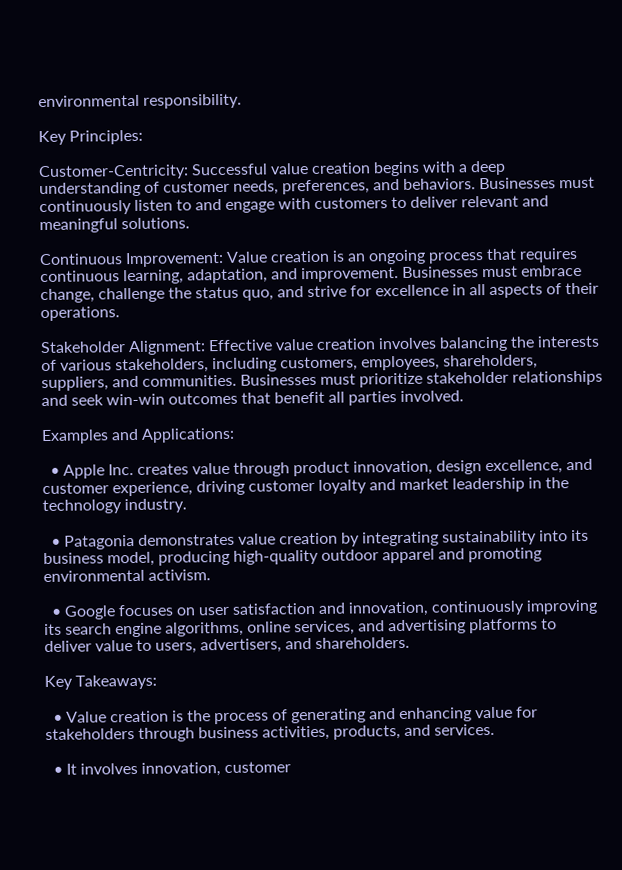environmental responsibility.

Key Principles:

Customer-Centricity: Successful value creation begins with a deep understanding of customer needs, preferences, and behaviors. Businesses must continuously listen to and engage with customers to deliver relevant and meaningful solutions.

Continuous Improvement: Value creation is an ongoing process that requires continuous learning, adaptation, and improvement. Businesses must embrace change, challenge the status quo, and strive for excellence in all aspects of their operations.

Stakeholder Alignment: Effective value creation involves balancing the interests of various stakeholders, including customers, employees, shareholders, suppliers, and communities. Businesses must prioritize stakeholder relationships and seek win-win outcomes that benefit all parties involved.

Examples and Applications:

  • Apple Inc. creates value through product innovation, design excellence, and customer experience, driving customer loyalty and market leadership in the technology industry.

  • Patagonia demonstrates value creation by integrating sustainability into its business model, producing high-quality outdoor apparel and promoting environmental activism.

  • Google focuses on user satisfaction and innovation, continuously improving its search engine algorithms, online services, and advertising platforms to deliver value to users, advertisers, and shareholders.

Key Takeaways:

  • Value creation is the process of generating and enhancing value for stakeholders through business activities, products, and services.

  • It involves innovation, customer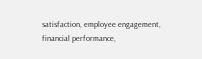satisfaction, employee engagement, financial performance,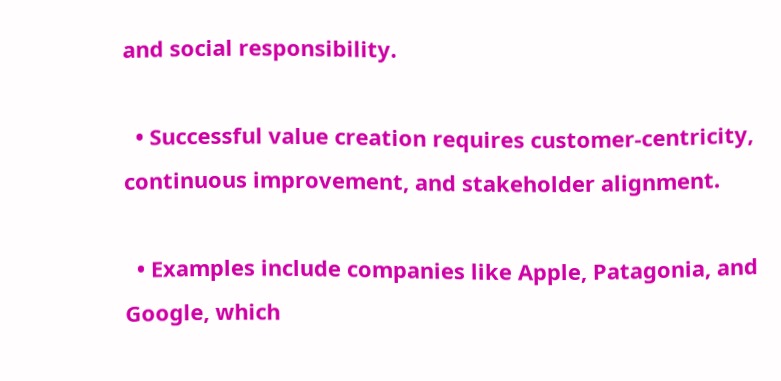and social responsibility.

  • Successful value creation requires customer-centricity, continuous improvement, and stakeholder alignment.

  • Examples include companies like Apple, Patagonia, and Google, which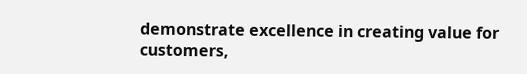demonstrate excellence in creating value for customers,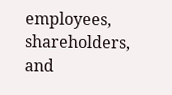employees, shareholders, and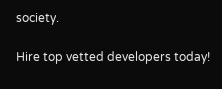society.

Hire top vetted developers today!